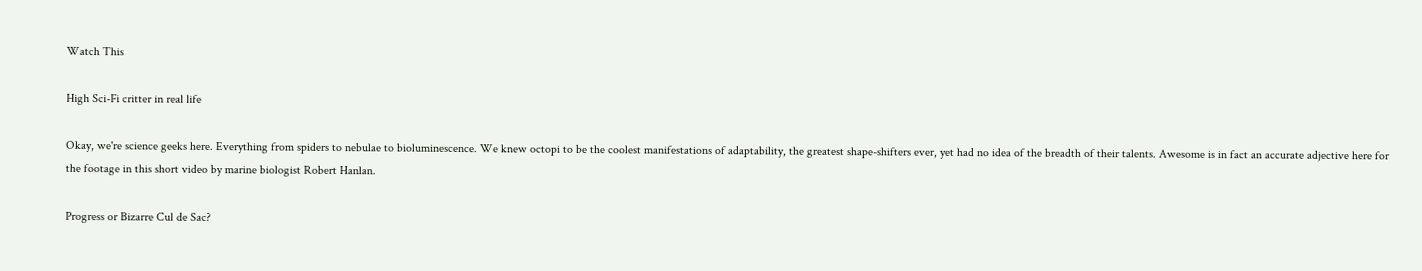Watch This

High Sci-Fi critter in real life

Okay, we're science geeks here. Everything from spiders to nebulae to bioluminescence. We knew octopi to be the coolest manifestations of adaptability, the greatest shape-shifters ever, yet had no idea of the breadth of their talents. Awesome is in fact an accurate adjective here for the footage in this short video by marine biologist Robert Hanlan.

Progress or Bizarre Cul de Sac?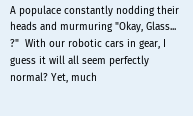A populace constantly nodding their heads and murmuring "Okay, Glass... ?"  With our robotic cars in gear, I guess it will all seem perfectly normal? Yet, much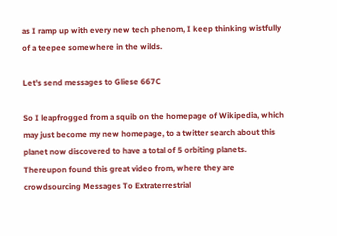as I ramp up with every new tech phenom, I keep thinking wistfully of a teepee somewhere in the wilds.

Let's send messages to Gliese 667C

So I leapfrogged from a squib on the homepage of Wikipedia, which may just become my new homepage, to a twitter search about this planet now discovered to have a total of 5 orbiting planets.  Thereupon found this great video from, where they are crowdsourcing Messages To Extraterrestrial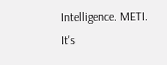Intelligence. METI. It's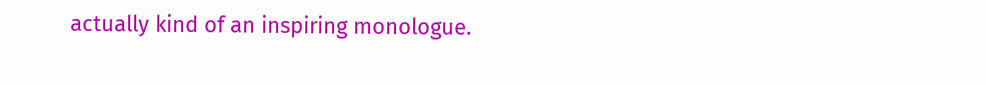actually kind of an inspiring monologue.